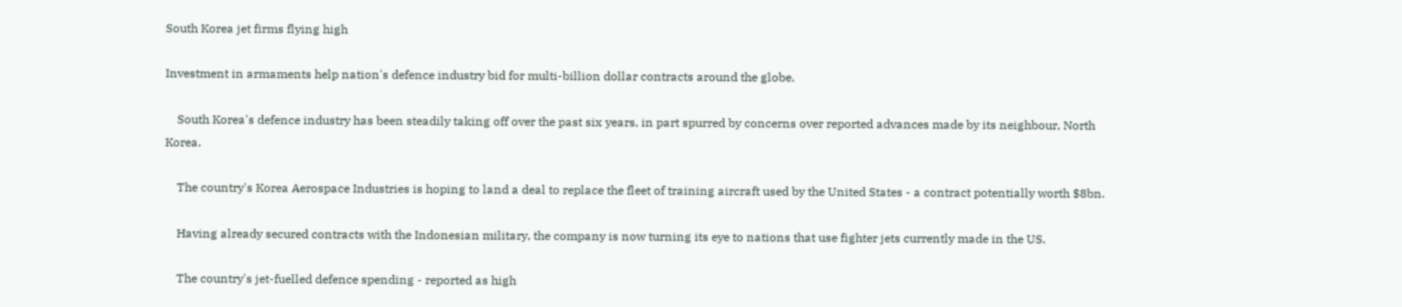South Korea jet firms flying high

Investment in armaments help nation's defence industry bid for multi-billion dollar contracts around the globe.

    South Korea's defence industry has been steadily taking off over the past six years, in part spurred by concerns over reported advances made by its neighbour, North Korea.

    The country's Korea Aerospace Industries is hoping to land a deal to replace the fleet of training aircraft used by the United States - a contract potentially worth $8bn.

    Having already secured contracts with the Indonesian military, the company is now turning its eye to nations that use fighter jets currently made in the US.

    The country's jet-fuelled defence spending - reported as high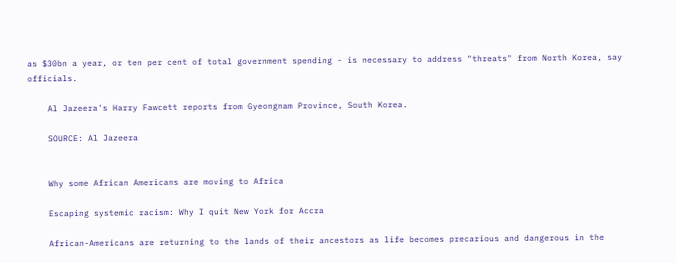as $30bn a year, or ten per cent of total government spending - is necessary to address "threats" from North Korea, say officials.

    Al Jazeera's Harry Fawcett reports from Gyeongnam Province, South Korea.

    SOURCE: Al Jazeera


    Why some African Americans are moving to Africa

    Escaping systemic racism: Why I quit New York for Accra

    African-Americans are returning to the lands of their ancestors as life becomes precarious and dangerous in the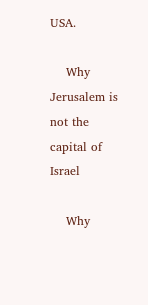USA.

    Why Jerusalem is not the capital of Israel

    Why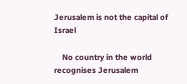Jerusalem is not the capital of Israel

    No country in the world recognises Jerusalem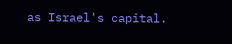as Israel's capital.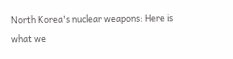North Korea's nuclear weapons: Here is what we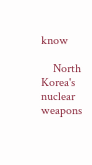know

    North Korea's nuclear weapons